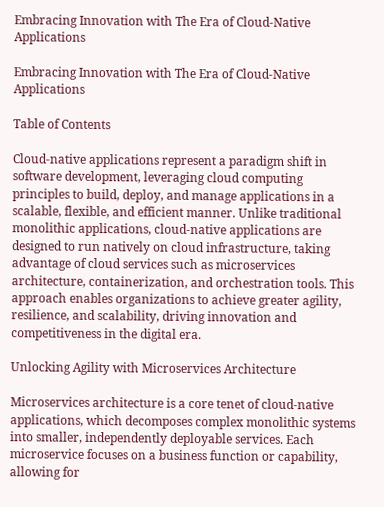Embracing Innovation with The Era of Cloud-Native Applications

Embracing Innovation with The Era of Cloud-Native Applications

Table of Contents

Cloud-native applications represent a paradigm shift in software development, leveraging cloud computing principles to build, deploy, and manage applications in a scalable, flexible, and efficient manner. Unlike traditional monolithic applications, cloud-native applications are designed to run natively on cloud infrastructure, taking advantage of cloud services such as microservices architecture, containerization, and orchestration tools. This approach enables organizations to achieve greater agility, resilience, and scalability, driving innovation and competitiveness in the digital era.

Unlocking Agility with Microservices Architecture

Microservices architecture is a core tenet of cloud-native applications, which decomposes complex monolithic systems into smaller, independently deployable services. Each microservice focuses on a business function or capability, allowing for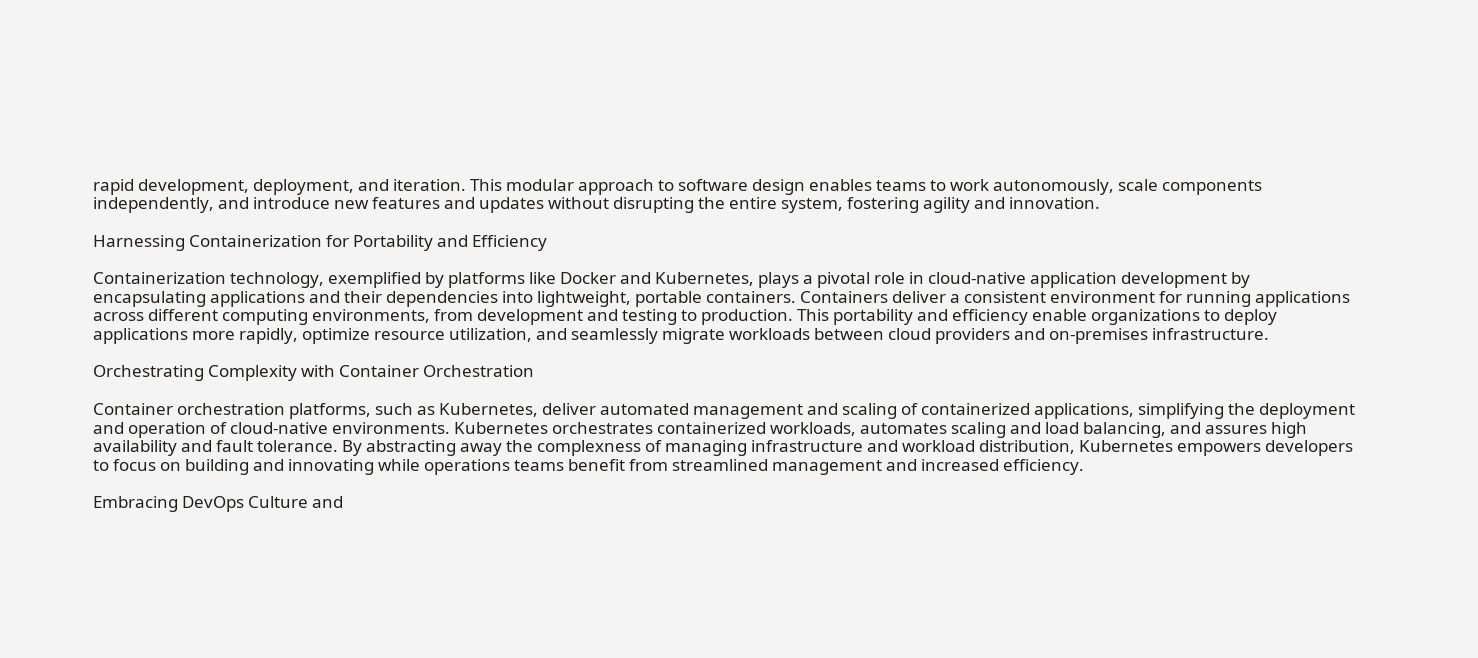rapid development, deployment, and iteration. This modular approach to software design enables teams to work autonomously, scale components independently, and introduce new features and updates without disrupting the entire system, fostering agility and innovation.

Harnessing Containerization for Portability and Efficiency

Containerization technology, exemplified by platforms like Docker and Kubernetes, plays a pivotal role in cloud-native application development by encapsulating applications and their dependencies into lightweight, portable containers. Containers deliver a consistent environment for running applications across different computing environments, from development and testing to production. This portability and efficiency enable organizations to deploy applications more rapidly, optimize resource utilization, and seamlessly migrate workloads between cloud providers and on-premises infrastructure.

Orchestrating Complexity with Container Orchestration

Container orchestration platforms, such as Kubernetes, deliver automated management and scaling of containerized applications, simplifying the deployment and operation of cloud-native environments. Kubernetes orchestrates containerized workloads, automates scaling and load balancing, and assures high availability and fault tolerance. By abstracting away the complexness of managing infrastructure and workload distribution, Kubernetes empowers developers to focus on building and innovating while operations teams benefit from streamlined management and increased efficiency.

Embracing DevOps Culture and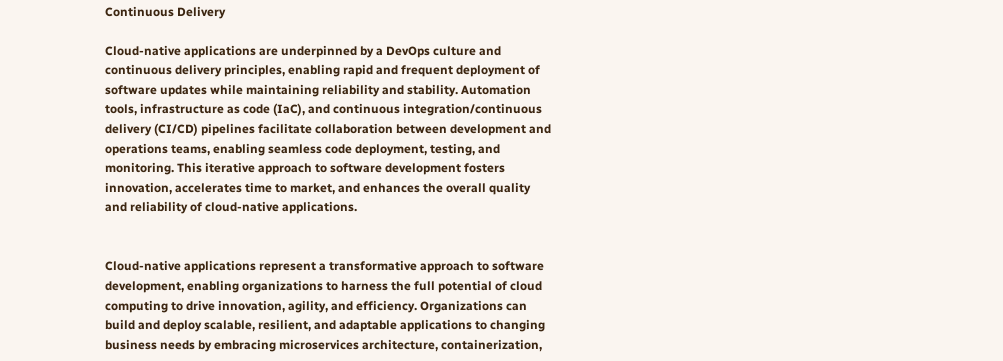Continuous Delivery

Cloud-native applications are underpinned by a DevOps culture and continuous delivery principles, enabling rapid and frequent deployment of software updates while maintaining reliability and stability. Automation tools, infrastructure as code (IaC), and continuous integration/continuous delivery (CI/CD) pipelines facilitate collaboration between development and operations teams, enabling seamless code deployment, testing, and monitoring. This iterative approach to software development fosters innovation, accelerates time to market, and enhances the overall quality and reliability of cloud-native applications.


Cloud-native applications represent a transformative approach to software development, enabling organizations to harness the full potential of cloud computing to drive innovation, agility, and efficiency. Organizations can build and deploy scalable, resilient, and adaptable applications to changing business needs by embracing microservices architecture, containerization,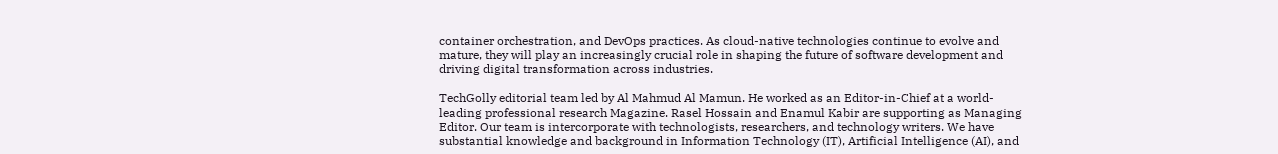container orchestration, and DevOps practices. As cloud-native technologies continue to evolve and mature, they will play an increasingly crucial role in shaping the future of software development and driving digital transformation across industries.

TechGolly editorial team led by Al Mahmud Al Mamun. He worked as an Editor-in-Chief at a world-leading professional research Magazine. Rasel Hossain and Enamul Kabir are supporting as Managing Editor. Our team is intercorporate with technologists, researchers, and technology writers. We have substantial knowledge and background in Information Technology (IT), Artificial Intelligence (AI), and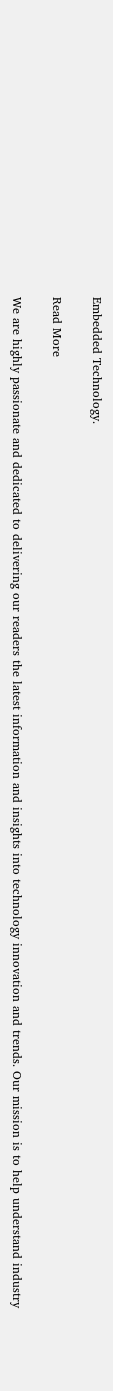Embedded Technology.

Read More

We are highly passionate and dedicated to delivering our readers the latest information and insights into technology innovation and trends. Our mission is to help understand industry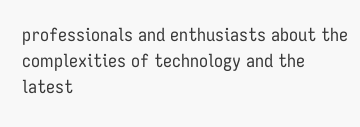professionals and enthusiasts about the complexities of technology and the latest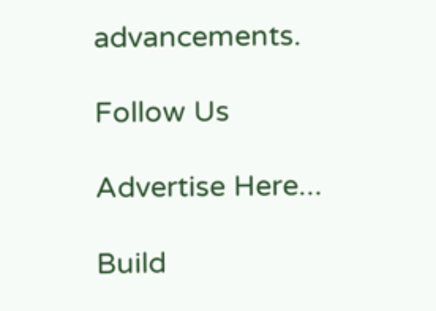advancements.

Follow Us

Advertise Here...

Build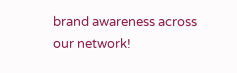brand awareness across our network!